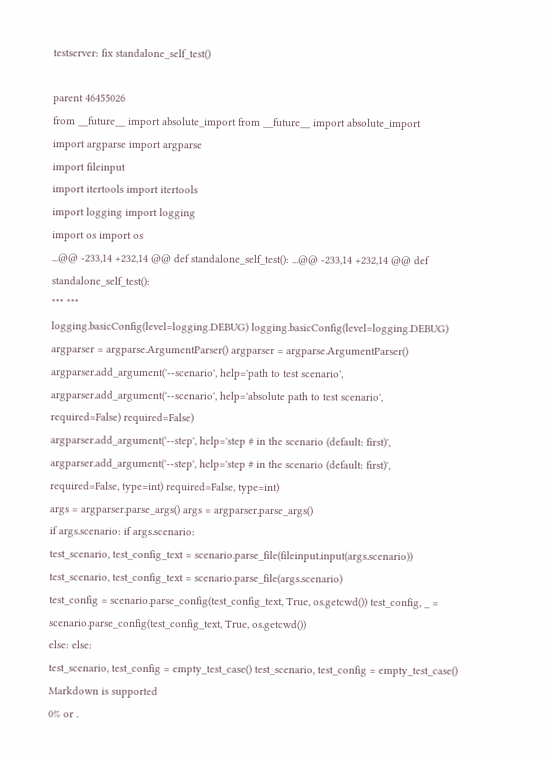testserver: fix standalone_self_test()

parent 46455026
from __future__ import absolute_import from __future__ import absolute_import
import argparse import argparse
import fileinput
import itertools import itertools
import logging import logging
import os import os
...@@ -233,14 +232,14 @@ def standalone_self_test(): ...@@ -233,14 +232,14 @@ def standalone_self_test():
""" """
logging.basicConfig(level=logging.DEBUG) logging.basicConfig(level=logging.DEBUG)
argparser = argparse.ArgumentParser() argparser = argparse.ArgumentParser()
argparser.add_argument('--scenario', help='path to test scenario', argparser.add_argument('--scenario', help='absolute path to test scenario',
required=False) required=False)
argparser.add_argument('--step', help='step # in the scenario (default: first)', argparser.add_argument('--step', help='step # in the scenario (default: first)',
required=False, type=int) required=False, type=int)
args = argparser.parse_args() args = argparser.parse_args()
if args.scenario: if args.scenario:
test_scenario, test_config_text = scenario.parse_file(fileinput.input(args.scenario)) test_scenario, test_config_text = scenario.parse_file(args.scenario)
test_config = scenario.parse_config(test_config_text, True, os.getcwd()) test_config, _ = scenario.parse_config(test_config_text, True, os.getcwd())
else: else:
test_scenario, test_config = empty_test_case() test_scenario, test_config = empty_test_case()
Markdown is supported
0% or .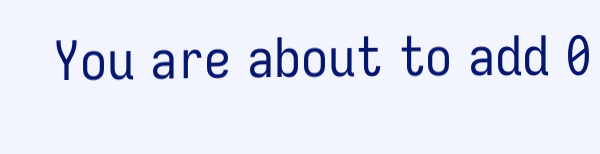You are about to add 0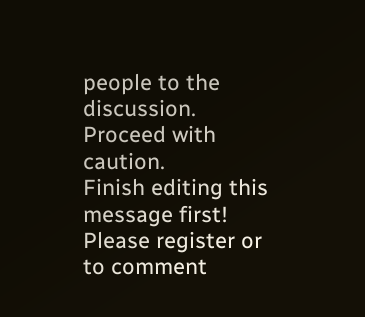people to the discussion. Proceed with caution.
Finish editing this message first!
Please register or to comment